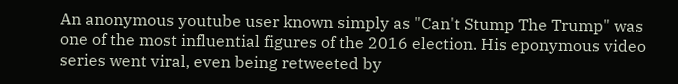An anonymous youtube user known simply as "Can't Stump The Trump" was one of the most influential figures of the 2016 election. His eponymous video series went viral, even being retweeted by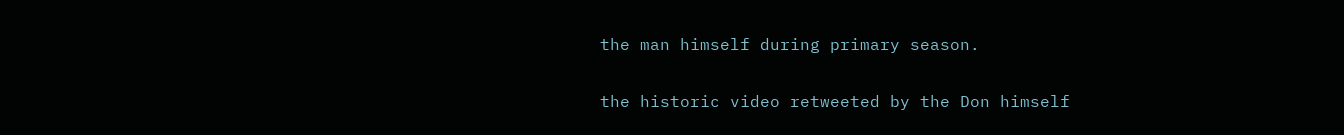the man himself during primary season.

the historic video retweeted by the Don himself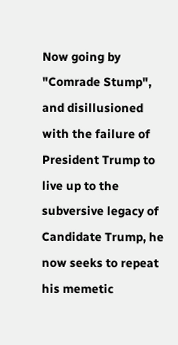Now going by "Comrade Stump", and disillusioned with the failure of President Trump to live up to the subversive legacy of Candidate Trump, he now seeks to repeat his memetic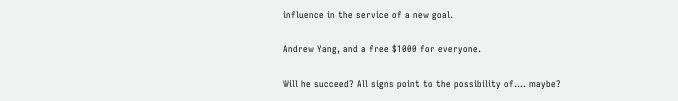influence in the service of a new goal.

Andrew Yang, and a free $1000 for everyone.

Will he succeed? All signs point to the possibility of.... maybe?